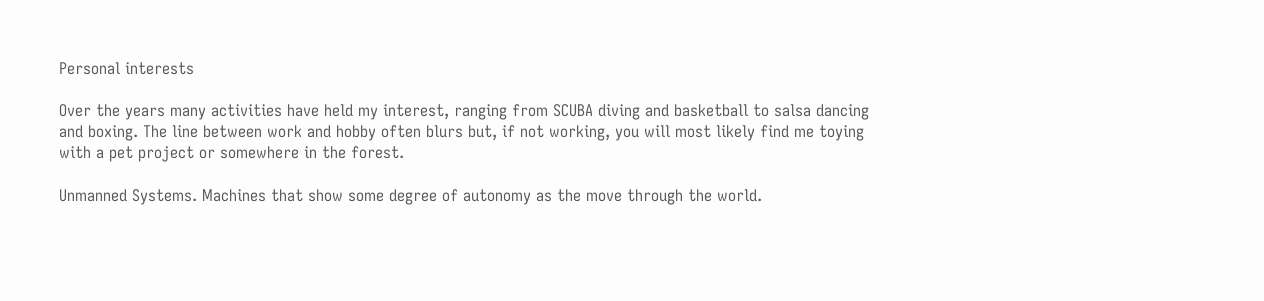Personal interests

Over the years many activities have held my interest, ranging from SCUBA diving and basketball to salsa dancing and boxing. The line between work and hobby often blurs but, if not working, you will most likely find me toying with a pet project or somewhere in the forest.

Unmanned Systems. Machines that show some degree of autonomy as the move through the world.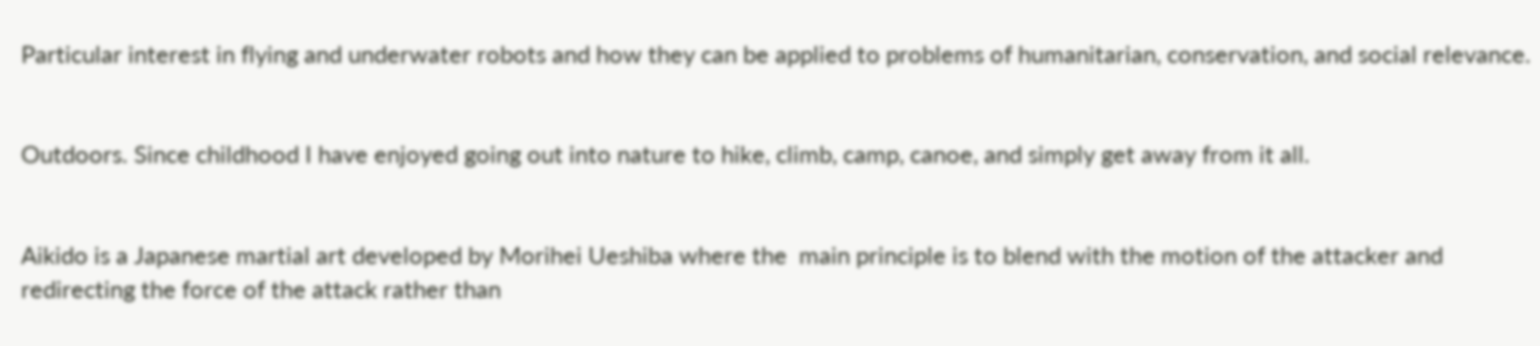Particular interest in flying and underwater robots and how they can be applied to problems of humanitarian, conservation, and social relevance.


Outdoors. Since childhood I have enjoyed going out into nature to hike, climb, camp, canoe, and simply get away from it all.


Aikido is a Japanese martial art developed by Morihei Ueshiba where the  main principle is to blend with the motion of the attacker and redirecting the force of the attack rather than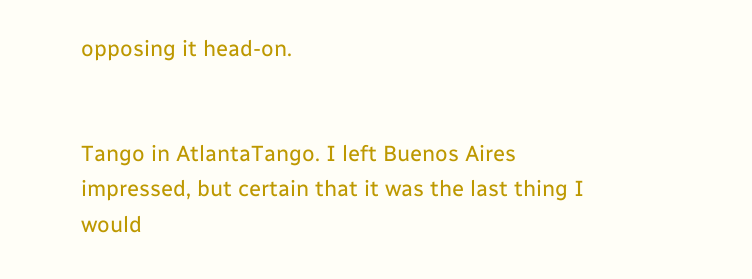opposing it head-on.


Tango in AtlantaTango. I left Buenos Aires impressed, but certain that it was the last thing I would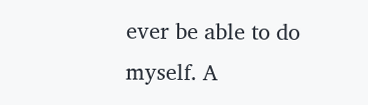ever be able to do myself. A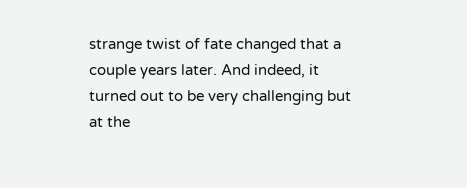strange twist of fate changed that a couple years later. And indeed, it turned out to be very challenging but at the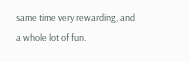same time very rewarding, and a whole lot of fun.